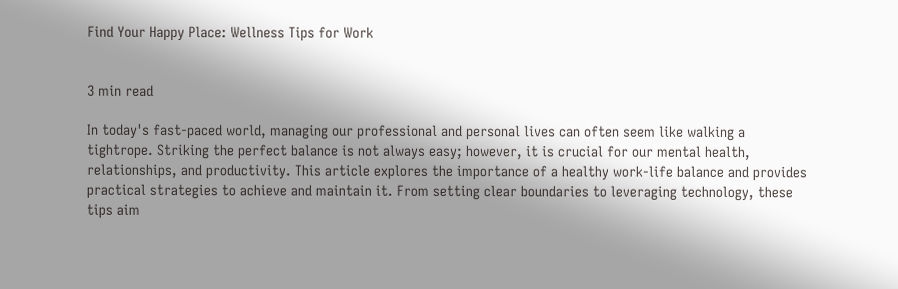Find Your Happy Place: Wellness Tips for Work


3 min read

In today's fast-paced world, managing our professional and personal lives can often seem like walking a tightrope. Striking the perfect balance is not always easy; however, it is crucial for our mental health, relationships, and productivity. This article explores the importance of a healthy work-life balance and provides practical strategies to achieve and maintain it. From setting clear boundaries to leveraging technology, these tips aim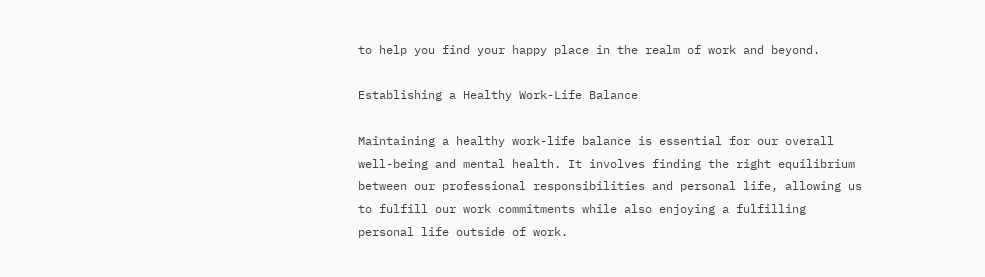to help you find your happy place in the realm of work and beyond.

Establishing a Healthy Work-Life Balance

Maintaining a healthy work-life balance is essential for our overall well-being and mental health. It involves finding the right equilibrium between our professional responsibilities and personal life, allowing us to fulfill our work commitments while also enjoying a fulfilling personal life outside of work.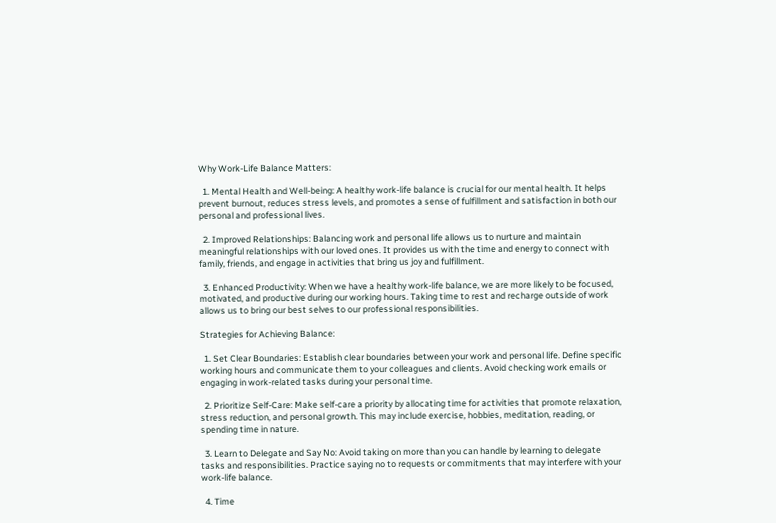Why Work-Life Balance Matters:

  1. Mental Health and Well-being: A healthy work-life balance is crucial for our mental health. It helps prevent burnout, reduces stress levels, and promotes a sense of fulfillment and satisfaction in both our personal and professional lives.

  2. Improved Relationships: Balancing work and personal life allows us to nurture and maintain meaningful relationships with our loved ones. It provides us with the time and energy to connect with family, friends, and engage in activities that bring us joy and fulfillment.

  3. Enhanced Productivity: When we have a healthy work-life balance, we are more likely to be focused, motivated, and productive during our working hours. Taking time to rest and recharge outside of work allows us to bring our best selves to our professional responsibilities.

Strategies for Achieving Balance:

  1. Set Clear Boundaries: Establish clear boundaries between your work and personal life. Define specific working hours and communicate them to your colleagues and clients. Avoid checking work emails or engaging in work-related tasks during your personal time.

  2. Prioritize Self-Care: Make self-care a priority by allocating time for activities that promote relaxation, stress reduction, and personal growth. This may include exercise, hobbies, meditation, reading, or spending time in nature.

  3. Learn to Delegate and Say No: Avoid taking on more than you can handle by learning to delegate tasks and responsibilities. Practice saying no to requests or commitments that may interfere with your work-life balance.

  4. Time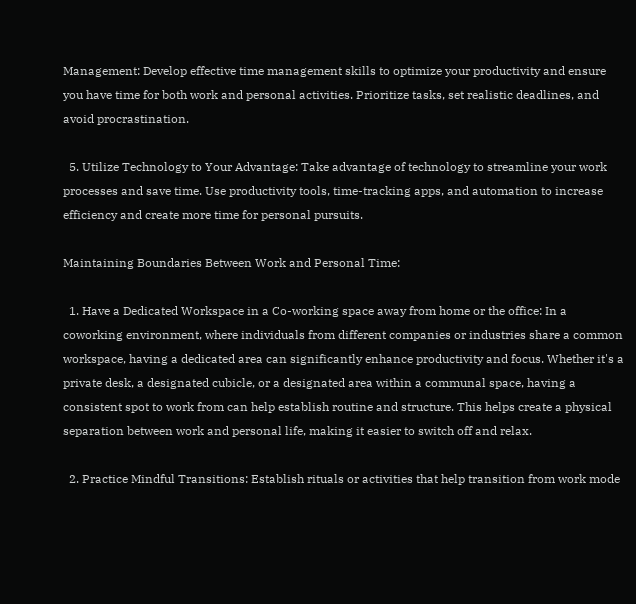Management: Develop effective time management skills to optimize your productivity and ensure you have time for both work and personal activities. Prioritize tasks, set realistic deadlines, and avoid procrastination.

  5. Utilize Technology to Your Advantage: Take advantage of technology to streamline your work processes and save time. Use productivity tools, time-tracking apps, and automation to increase efficiency and create more time for personal pursuits.

Maintaining Boundaries Between Work and Personal Time:

  1. Have a Dedicated Workspace in a Co-working space away from home or the office: In a coworking environment, where individuals from different companies or industries share a common workspace, having a dedicated area can significantly enhance productivity and focus. Whether it's a private desk, a designated cubicle, or a designated area within a communal space, having a consistent spot to work from can help establish routine and structure. This helps create a physical separation between work and personal life, making it easier to switch off and relax.

  2. Practice Mindful Transitions: Establish rituals or activities that help transition from work mode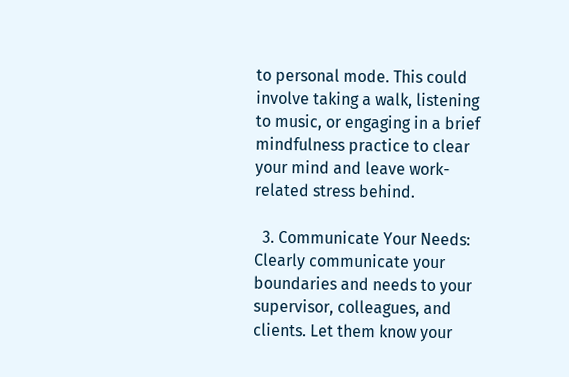to personal mode. This could involve taking a walk, listening to music, or engaging in a brief mindfulness practice to clear your mind and leave work-related stress behind.

  3. Communicate Your Needs: Clearly communicate your boundaries and needs to your supervisor, colleagues, and clients. Let them know your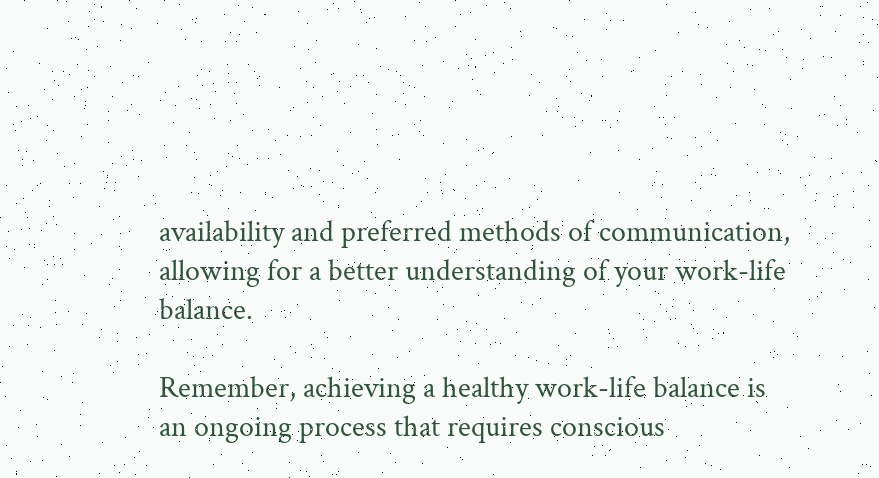availability and preferred methods of communication, allowing for a better understanding of your work-life balance.

Remember, achieving a healthy work-life balance is an ongoing process that requires conscious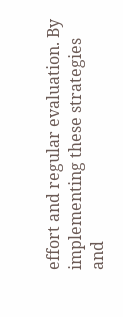effort and regular evaluation. By implementing these strategies and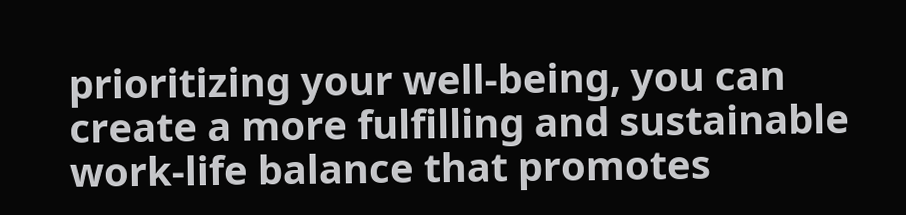prioritizing your well-being, you can create a more fulfilling and sustainable work-life balance that promotes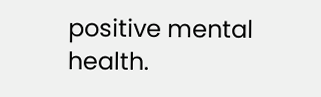positive mental health.